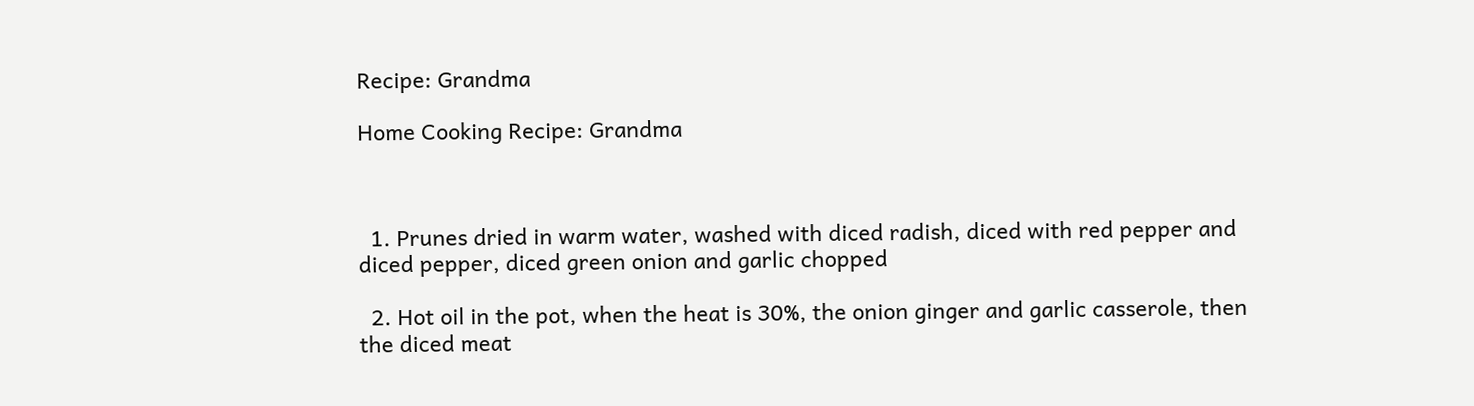Recipe: Grandma

Home Cooking Recipe: Grandma



  1. Prunes dried in warm water, washed with diced radish, diced with red pepper and diced pepper, diced green onion and garlic chopped

  2. Hot oil in the pot, when the heat is 30%, the onion ginger and garlic casserole, then the diced meat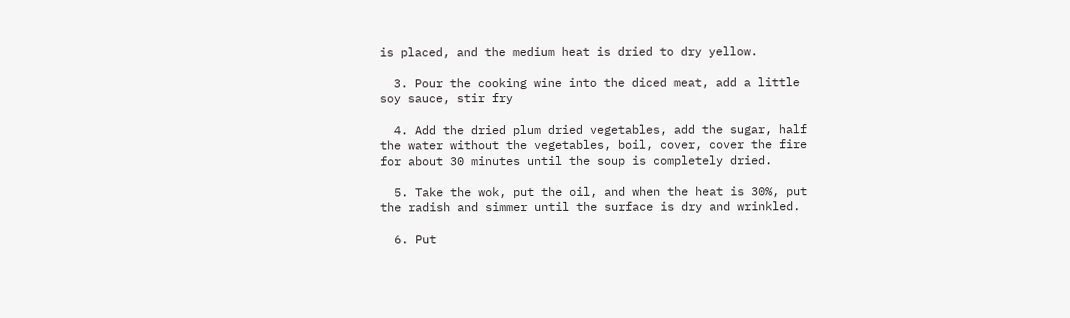is placed, and the medium heat is dried to dry yellow.

  3. Pour the cooking wine into the diced meat, add a little soy sauce, stir fry

  4. Add the dried plum dried vegetables, add the sugar, half the water without the vegetables, boil, cover, cover the fire for about 30 minutes until the soup is completely dried.

  5. Take the wok, put the oil, and when the heat is 30%, put the radish and simmer until the surface is dry and wrinkled.

  6. Put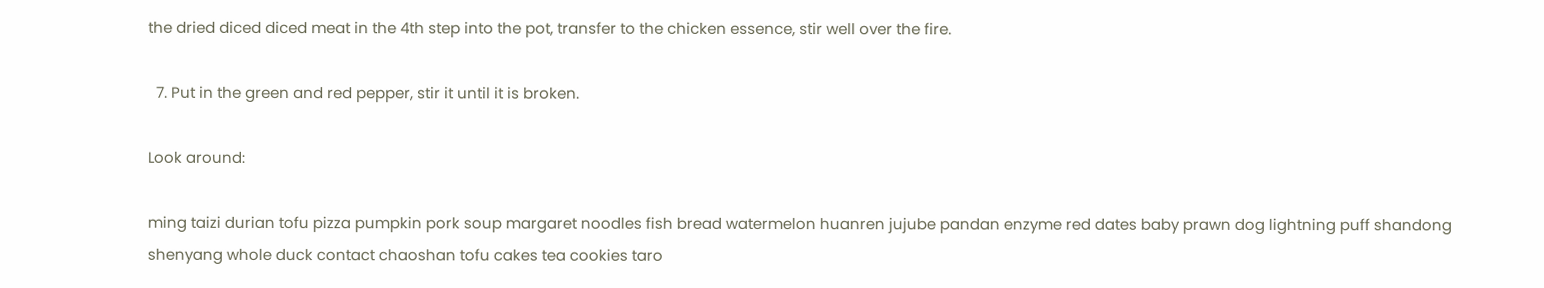the dried diced diced meat in the 4th step into the pot, transfer to the chicken essence, stir well over the fire.

  7. Put in the green and red pepper, stir it until it is broken.

Look around:

ming taizi durian tofu pizza pumpkin pork soup margaret noodles fish bread watermelon huanren jujube pandan enzyme red dates baby prawn dog lightning puff shandong shenyang whole duck contact chaoshan tofu cakes tea cookies taro